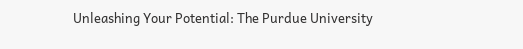Unleashing Your Potential: The Purdue University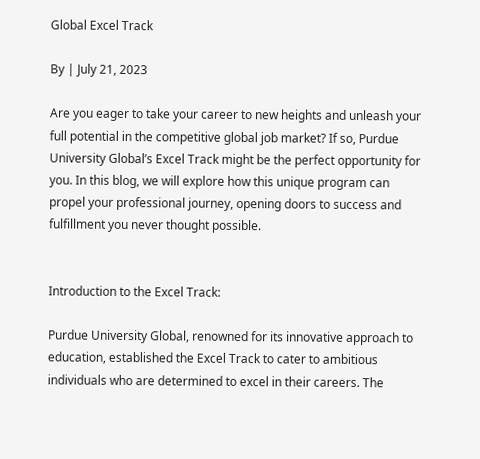Global Excel Track

By | July 21, 2023

Are you eager to take your career to new heights and unleash your full potential in the competitive global job market? If so, Purdue University Global’s Excel Track might be the perfect opportunity for you. In this blog, we will explore how this unique program can propel your professional journey, opening doors to success and fulfillment you never thought possible.


Introduction to the Excel Track:

Purdue University Global, renowned for its innovative approach to education, established the Excel Track to cater to ambitious individuals who are determined to excel in their careers. The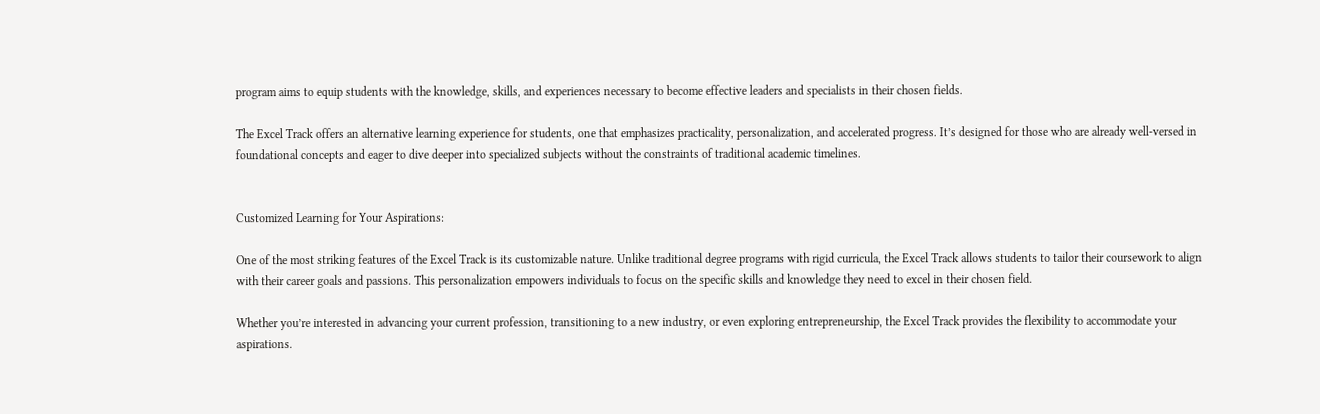program aims to equip students with the knowledge, skills, and experiences necessary to become effective leaders and specialists in their chosen fields.

The Excel Track offers an alternative learning experience for students, one that emphasizes practicality, personalization, and accelerated progress. It’s designed for those who are already well-versed in foundational concepts and eager to dive deeper into specialized subjects without the constraints of traditional academic timelines.


Customized Learning for Your Aspirations:

One of the most striking features of the Excel Track is its customizable nature. Unlike traditional degree programs with rigid curricula, the Excel Track allows students to tailor their coursework to align with their career goals and passions. This personalization empowers individuals to focus on the specific skills and knowledge they need to excel in their chosen field.

Whether you’re interested in advancing your current profession, transitioning to a new industry, or even exploring entrepreneurship, the Excel Track provides the flexibility to accommodate your aspirations.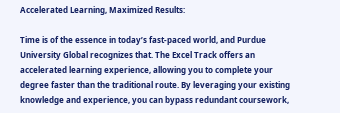Accelerated Learning, Maximized Results:

Time is of the essence in today’s fast-paced world, and Purdue University Global recognizes that. The Excel Track offers an accelerated learning experience, allowing you to complete your degree faster than the traditional route. By leveraging your existing knowledge and experience, you can bypass redundant coursework,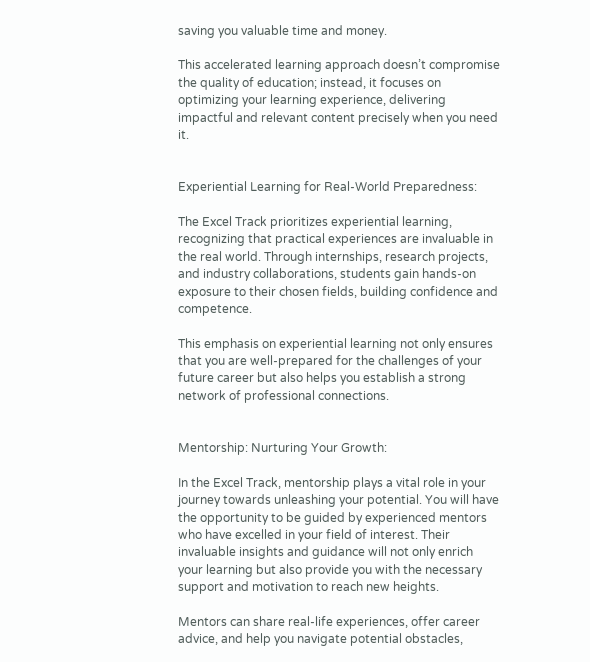saving you valuable time and money.

This accelerated learning approach doesn’t compromise the quality of education; instead, it focuses on optimizing your learning experience, delivering impactful and relevant content precisely when you need it.


Experiential Learning for Real-World Preparedness:

The Excel Track prioritizes experiential learning, recognizing that practical experiences are invaluable in the real world. Through internships, research projects, and industry collaborations, students gain hands-on exposure to their chosen fields, building confidence and competence.

This emphasis on experiential learning not only ensures that you are well-prepared for the challenges of your future career but also helps you establish a strong network of professional connections.


Mentorship: Nurturing Your Growth:

In the Excel Track, mentorship plays a vital role in your journey towards unleashing your potential. You will have the opportunity to be guided by experienced mentors who have excelled in your field of interest. Their invaluable insights and guidance will not only enrich your learning but also provide you with the necessary support and motivation to reach new heights.

Mentors can share real-life experiences, offer career advice, and help you navigate potential obstacles,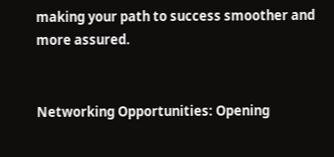making your path to success smoother and more assured.


Networking Opportunities: Opening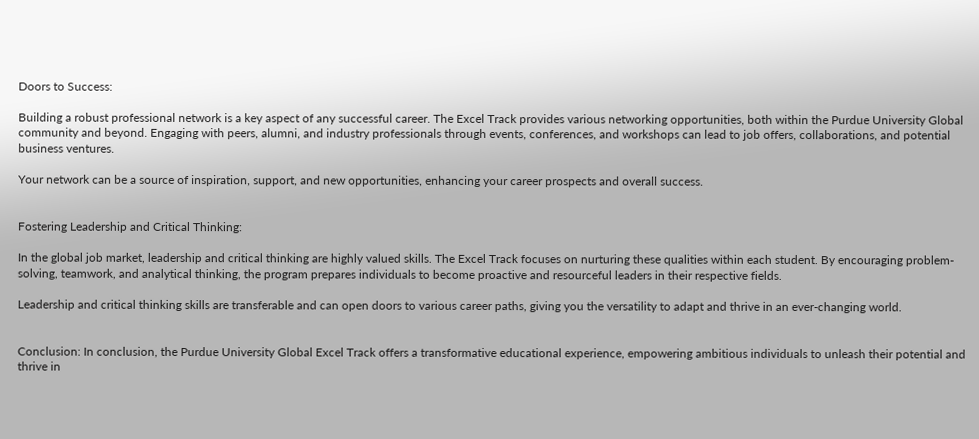Doors to Success:

Building a robust professional network is a key aspect of any successful career. The Excel Track provides various networking opportunities, both within the Purdue University Global community and beyond. Engaging with peers, alumni, and industry professionals through events, conferences, and workshops can lead to job offers, collaborations, and potential business ventures.

Your network can be a source of inspiration, support, and new opportunities, enhancing your career prospects and overall success.


Fostering Leadership and Critical Thinking:

In the global job market, leadership and critical thinking are highly valued skills. The Excel Track focuses on nurturing these qualities within each student. By encouraging problem-solving, teamwork, and analytical thinking, the program prepares individuals to become proactive and resourceful leaders in their respective fields.

Leadership and critical thinking skills are transferable and can open doors to various career paths, giving you the versatility to adapt and thrive in an ever-changing world.


Conclusion: In conclusion, the Purdue University Global Excel Track offers a transformative educational experience, empowering ambitious individuals to unleash their potential and thrive in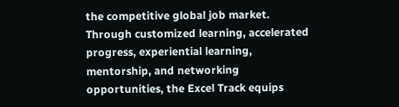the competitive global job market. Through customized learning, accelerated progress, experiential learning, mentorship, and networking opportunities, the Excel Track equips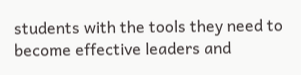students with the tools they need to become effective leaders and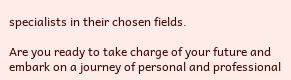specialists in their chosen fields.

Are you ready to take charge of your future and embark on a journey of personal and professional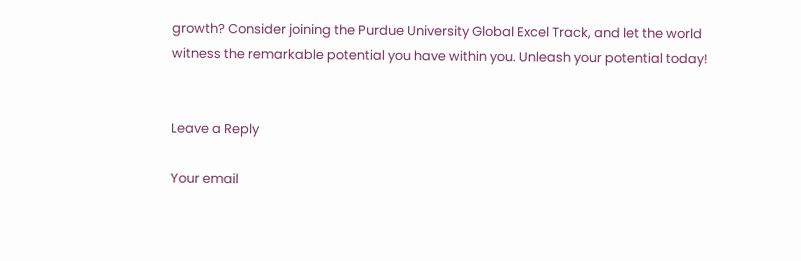growth? Consider joining the Purdue University Global Excel Track, and let the world witness the remarkable potential you have within you. Unleash your potential today!


Leave a Reply

Your email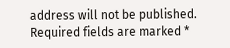address will not be published. Required fields are marked *